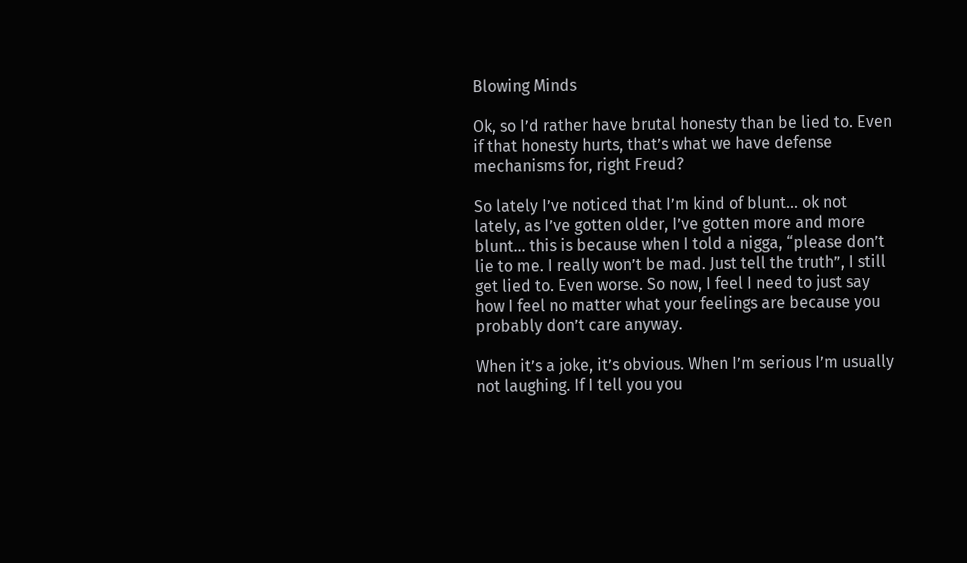Blowing Minds

Ok, so I’d rather have brutal honesty than be lied to. Even if that honesty hurts, that’s what we have defense mechanisms for, right Freud?

So lately I’ve noticed that I’m kind of blunt… ok not lately, as I’ve gotten older, I’ve gotten more and more blunt… this is because when I told a nigga, “please don’t lie to me. I really won’t be mad. Just tell the truth”, I still get lied to. Even worse. So now, I feel I need to just say how I feel no matter what your feelings are because you probably don’t care anyway.

When it’s a joke, it’s obvious. When I’m serious I’m usually not laughing. If I tell you you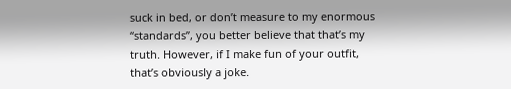suck in bed, or don’t measure to my enormous “standards”, you better believe that that’s my truth. However, if I make fun of your outfit, that’s obviously a joke.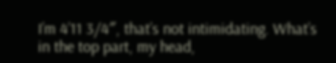I’m 4’11 3/4″, that’s not intimidating. What’s in the top part, my head,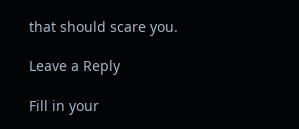that should scare you.

Leave a Reply

Fill in your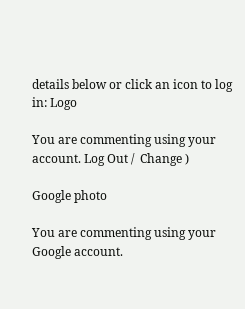details below or click an icon to log in: Logo

You are commenting using your account. Log Out /  Change )

Google photo

You are commenting using your Google account.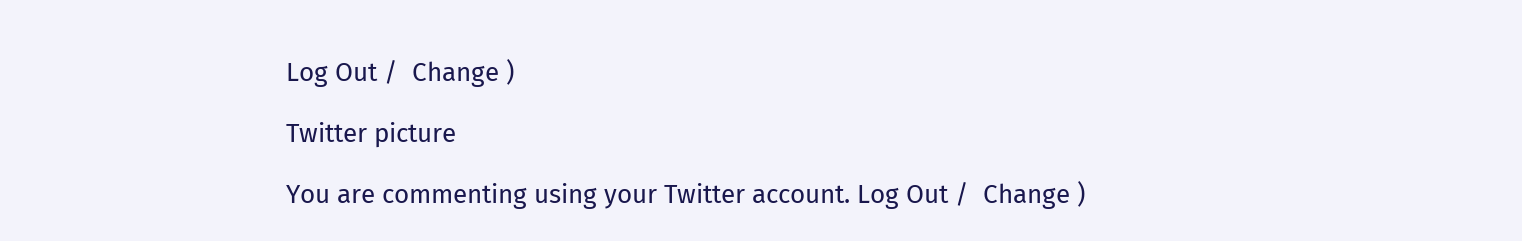Log Out /  Change )

Twitter picture

You are commenting using your Twitter account. Log Out /  Change )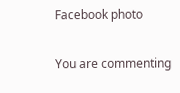Facebook photo

You are commenting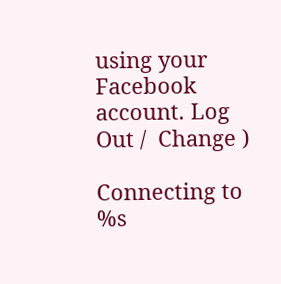using your Facebook account. Log Out /  Change )

Connecting to %s